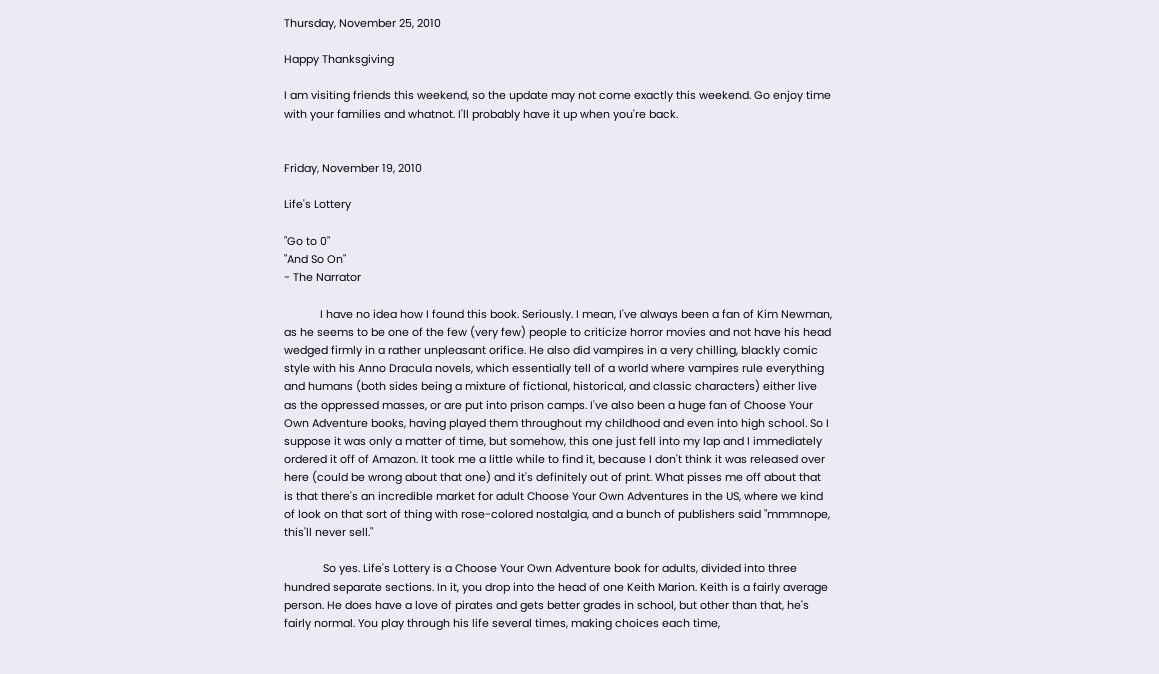Thursday, November 25, 2010

Happy Thanksgiving

I am visiting friends this weekend, so the update may not come exactly this weekend. Go enjoy time with your families and whatnot. I'll probably have it up when you're back.


Friday, November 19, 2010

Life's Lottery

"Go to 0"
"And So On"
- The Narrator

            I have no idea how I found this book. Seriously. I mean, I've always been a fan of Kim Newman, as he seems to be one of the few (very few) people to criticize horror movies and not have his head wedged firmly in a rather unpleasant orifice. He also did vampires in a very chilling, blackly comic style with his Anno Dracula novels, which essentially tell of a world where vampires rule everything and humans (both sides being a mixture of fictional, historical, and classic characters) either live as the oppressed masses, or are put into prison camps. I've also been a huge fan of Choose Your Own Adventure books, having played them throughout my childhood and even into high school. So I suppose it was only a matter of time, but somehow, this one just fell into my lap and I immediately ordered it off of Amazon. It took me a little while to find it, because I don't think it was released over here (could be wrong about that one) and it's definitely out of print. What pisses me off about that is that there's an incredible market for adult Choose Your Own Adventures in the US, where we kind of look on that sort of thing with rose-colored nostalgia, and a bunch of publishers said "mmmnope, this'll never sell."

             So yes. Life's Lottery is a Choose Your Own Adventure book for adults, divided into three hundred separate sections. In it, you drop into the head of one Keith Marion. Keith is a fairly average person. He does have a love of pirates and gets better grades in school, but other than that, he's fairly normal. You play through his life several times, making choices each time,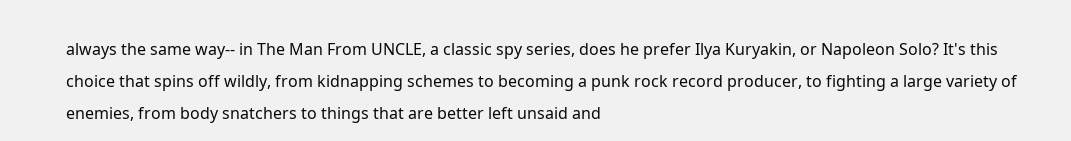always the same way-- in The Man From UNCLE, a classic spy series, does he prefer Ilya Kuryakin, or Napoleon Solo? It's this choice that spins off wildly, from kidnapping schemes to becoming a punk rock record producer, to fighting a large variety of enemies, from body snatchers to things that are better left unsaid and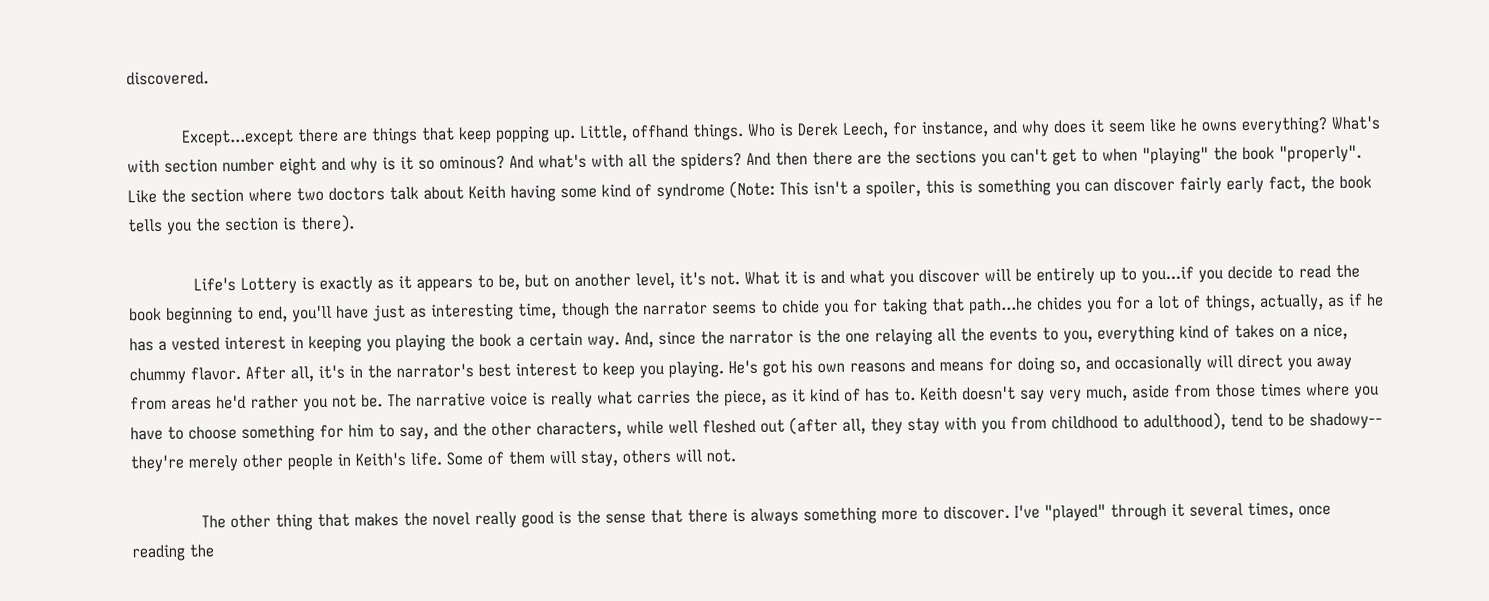discovered.

           Except...except there are things that keep popping up. Little, offhand things. Who is Derek Leech, for instance, and why does it seem like he owns everything? What's with section number eight and why is it so ominous? And what's with all the spiders? And then there are the sections you can't get to when "playing" the book "properly". Like the section where two doctors talk about Keith having some kind of syndrome (Note: This isn't a spoiler, this is something you can discover fairly early fact, the book tells you the section is there).

             Life's Lottery is exactly as it appears to be, but on another level, it's not. What it is and what you discover will be entirely up to you...if you decide to read the book beginning to end, you'll have just as interesting time, though the narrator seems to chide you for taking that path...he chides you for a lot of things, actually, as if he has a vested interest in keeping you playing the book a certain way. And, since the narrator is the one relaying all the events to you, everything kind of takes on a nice, chummy flavor. After all, it's in the narrator's best interest to keep you playing. He's got his own reasons and means for doing so, and occasionally will direct you away from areas he'd rather you not be. The narrative voice is really what carries the piece, as it kind of has to. Keith doesn't say very much, aside from those times where you have to choose something for him to say, and the other characters, while well fleshed out (after all, they stay with you from childhood to adulthood), tend to be shadowy-- they're merely other people in Keith's life. Some of them will stay, others will not.

              The other thing that makes the novel really good is the sense that there is always something more to discover. I've "played" through it several times, once reading the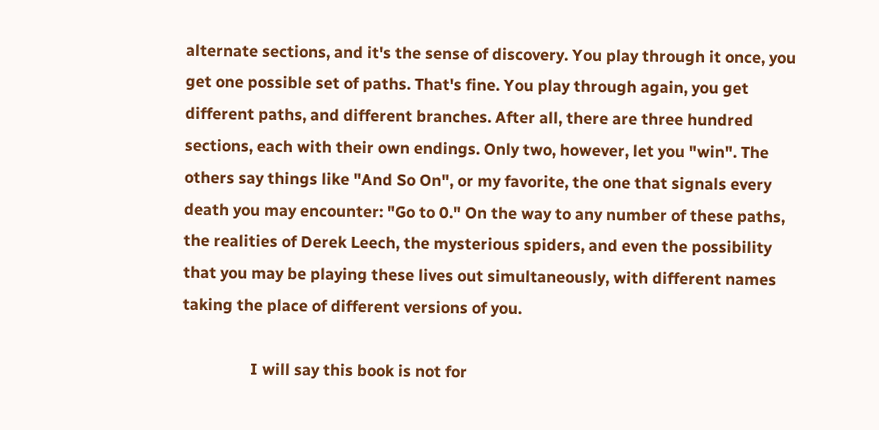alternate sections, and it's the sense of discovery. You play through it once, you get one possible set of paths. That's fine. You play through again, you get different paths, and different branches. After all, there are three hundred sections, each with their own endings. Only two, however, let you "win". The others say things like "And So On", or my favorite, the one that signals every death you may encounter: "Go to 0." On the way to any number of these paths, the realities of Derek Leech, the mysterious spiders, and even the possibility that you may be playing these lives out simultaneously, with different names taking the place of different versions of you.

                 I will say this book is not for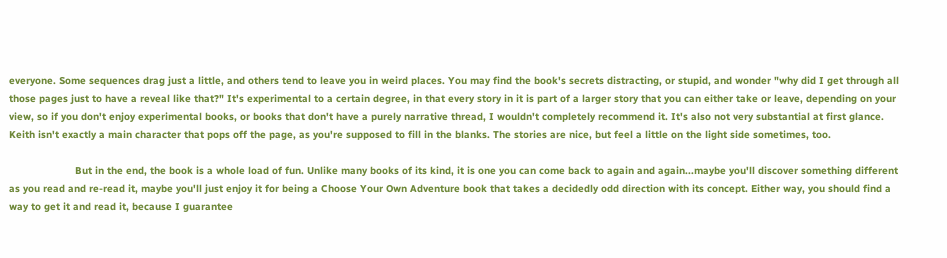everyone. Some sequences drag just a little, and others tend to leave you in weird places. You may find the book's secrets distracting, or stupid, and wonder "why did I get through all those pages just to have a reveal like that?" It's experimental to a certain degree, in that every story in it is part of a larger story that you can either take or leave, depending on your view, so if you don't enjoy experimental books, or books that don't have a purely narrative thread, I wouldn't completely recommend it. It's also not very substantial at first glance. Keith isn't exactly a main character that pops off the page, as you're supposed to fill in the blanks. The stories are nice, but feel a little on the light side sometimes, too.

                      But in the end, the book is a whole load of fun. Unlike many books of its kind, it is one you can come back to again and again...maybe you'll discover something different as you read and re-read it, maybe you'll just enjoy it for being a Choose Your Own Adventure book that takes a decidedly odd direction with its concept. Either way, you should find a way to get it and read it, because I guarantee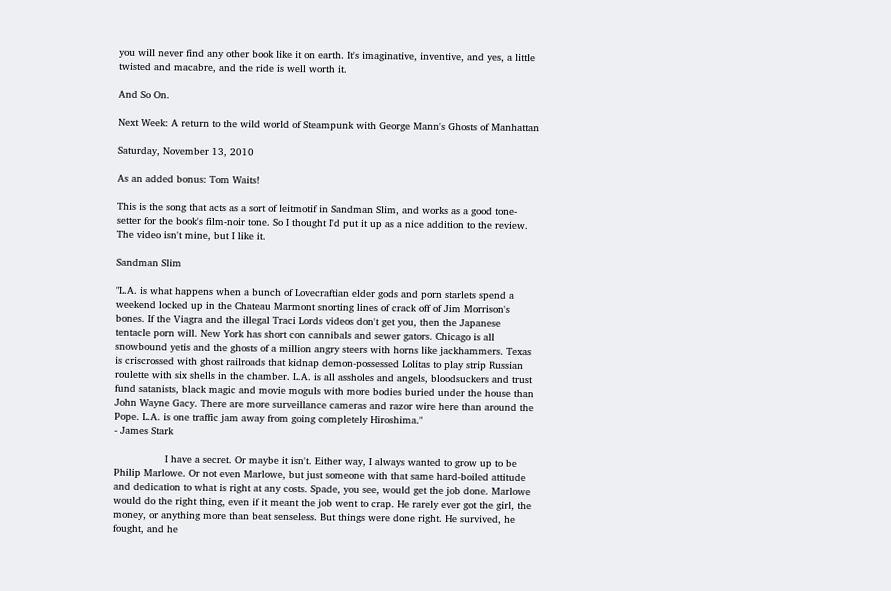you will never find any other book like it on earth. It's imaginative, inventive, and yes, a little twisted and macabre, and the ride is well worth it.

And So On.

Next Week: A return to the wild world of Steampunk with George Mann's Ghosts of Manhattan

Saturday, November 13, 2010

As an added bonus: Tom Waits!

This is the song that acts as a sort of leitmotif in Sandman Slim, and works as a good tone-setter for the book's film-noir tone. So I thought I'd put it up as a nice addition to the review. The video isn't mine, but I like it.

Sandman Slim

"L.A. is what happens when a bunch of Lovecraftian elder gods and porn starlets spend a weekend locked up in the Chateau Marmont snorting lines of crack off of Jim Morrison's bones. If the Viagra and the illegal Traci Lords videos don't get you, then the Japanese tentacle porn will. New York has short con cannibals and sewer gators. Chicago is all snowbound yetis and the ghosts of a million angry steers with horns like jackhammers. Texas is criscrossed with ghost railroads that kidnap demon-possessed Lolitas to play strip Russian roulette with six shells in the chamber. L.A. is all assholes and angels, bloodsuckers and trust fund satanists, black magic and movie moguls with more bodies buried under the house than John Wayne Gacy. There are more surveillance cameras and razor wire here than around the Pope. L.A. is one traffic jam away from going completely Hiroshima."
- James Stark

                 I have a secret. Or maybe it isn't. Either way, I always wanted to grow up to be Philip Marlowe. Or not even Marlowe, but just someone with that same hard-boiled attitude and dedication to what is right at any costs. Spade, you see, would get the job done. Marlowe would do the right thing, even if it meant the job went to crap. He rarely ever got the girl, the money, or anything more than beat senseless. But things were done right. He survived, he fought, and he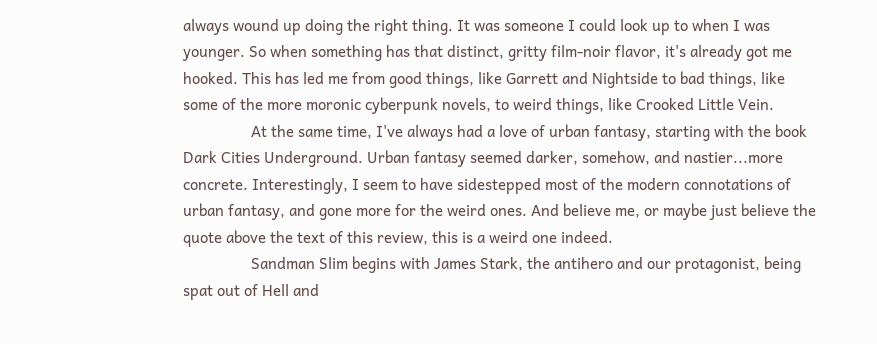always wound up doing the right thing. It was someone I could look up to when I was younger. So when something has that distinct, gritty film-noir flavor, it's already got me hooked. This has led me from good things, like Garrett and Nightside to bad things, like some of the more moronic cyberpunk novels, to weird things, like Crooked Little Vein.
                 At the same time, I've always had a love of urban fantasy, starting with the book Dark Cities Underground. Urban fantasy seemed darker, somehow, and nastier...more concrete. Interestingly, I seem to have sidestepped most of the modern connotations of urban fantasy, and gone more for the weird ones. And believe me, or maybe just believe the quote above the text of this review, this is a weird one indeed.
                 Sandman Slim begins with James Stark, the antihero and our protagonist, being spat out of Hell and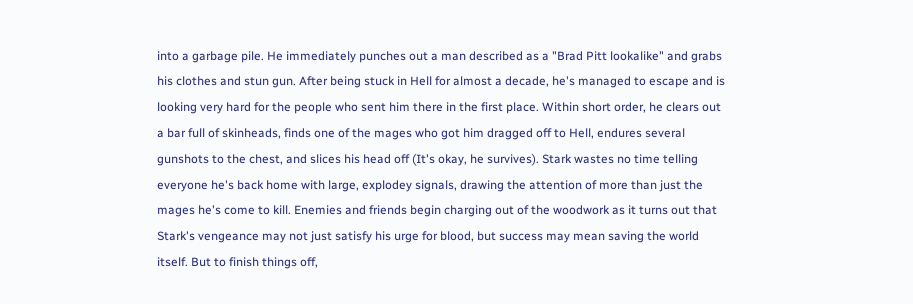into a garbage pile. He immediately punches out a man described as a "Brad Pitt lookalike" and grabs his clothes and stun gun. After being stuck in Hell for almost a decade, he's managed to escape and is looking very hard for the people who sent him there in the first place. Within short order, he clears out a bar full of skinheads, finds one of the mages who got him dragged off to Hell, endures several gunshots to the chest, and slices his head off (It's okay, he survives). Stark wastes no time telling everyone he's back home with large, explodey signals, drawing the attention of more than just the mages he's come to kill. Enemies and friends begin charging out of the woodwork as it turns out that Stark's vengeance may not just satisfy his urge for blood, but success may mean saving the world itself. But to finish things off,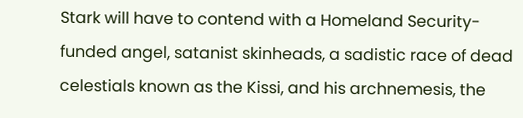Stark will have to contend with a Homeland Security-funded angel, satanist skinheads, a sadistic race of dead celestials known as the Kissi, and his archnemesis, the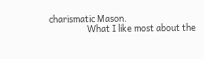charismatic Mason.
                   What I like most about the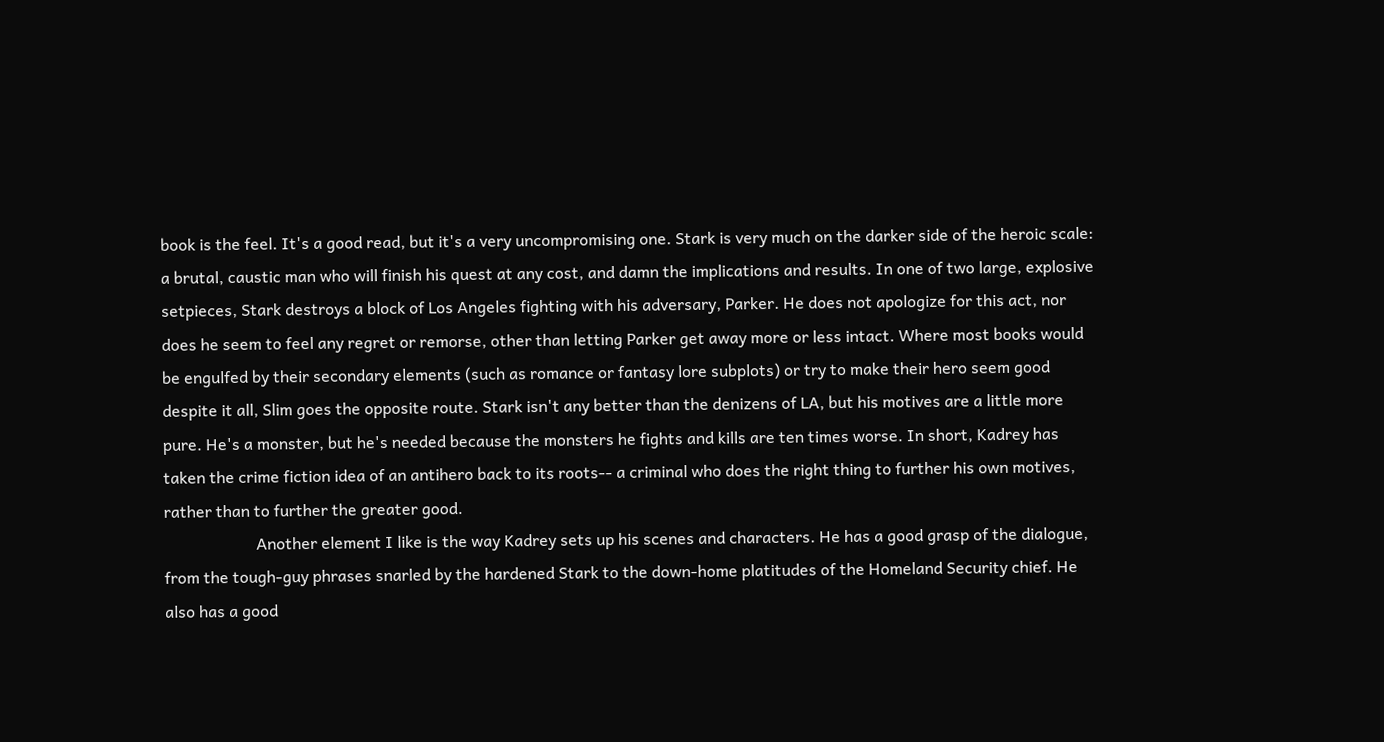book is the feel. It's a good read, but it's a very uncompromising one. Stark is very much on the darker side of the heroic scale: a brutal, caustic man who will finish his quest at any cost, and damn the implications and results. In one of two large, explosive setpieces, Stark destroys a block of Los Angeles fighting with his adversary, Parker. He does not apologize for this act, nor does he seem to feel any regret or remorse, other than letting Parker get away more or less intact. Where most books would be engulfed by their secondary elements (such as romance or fantasy lore subplots) or try to make their hero seem good despite it all, Slim goes the opposite route. Stark isn't any better than the denizens of LA, but his motives are a little more pure. He's a monster, but he's needed because the monsters he fights and kills are ten times worse. In short, Kadrey has taken the crime fiction idea of an antihero back to its roots-- a criminal who does the right thing to further his own motives, rather than to further the greater good.
                       Another element I like is the way Kadrey sets up his scenes and characters. He has a good grasp of the dialogue, from the tough-guy phrases snarled by the hardened Stark to the down-home platitudes of the Homeland Security chief. He also has a good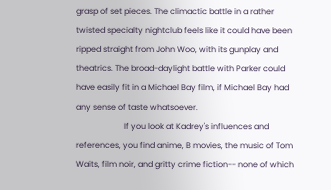grasp of set pieces. The climactic battle in a rather twisted specialty nightclub feels like it could have been ripped straight from John Woo, with its gunplay and theatrics. The broad-daylight battle with Parker could have easily fit in a Michael Bay film, if Michael Bay had any sense of taste whatsoever.
                        If you look at Kadrey's influences and references, you find anime, B movies, the music of Tom Waits, film noir, and gritty crime fiction-- none of which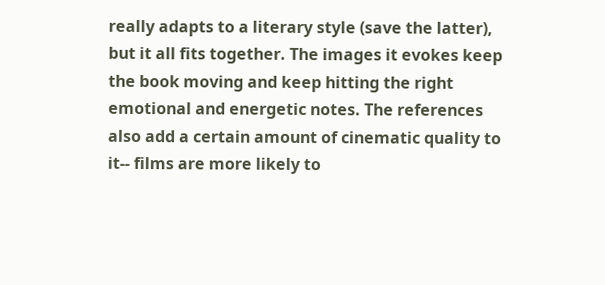really adapts to a literary style (save the latter), but it all fits together. The images it evokes keep the book moving and keep hitting the right emotional and energetic notes. The references also add a certain amount of cinematic quality to it-- films are more likely to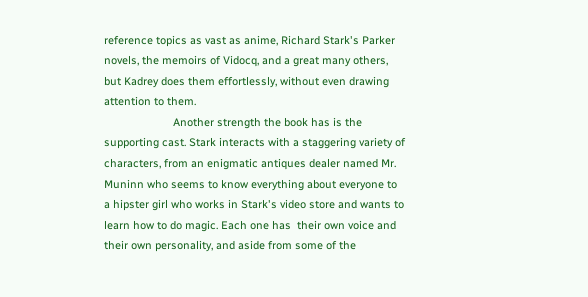reference topics as vast as anime, Richard Stark's Parker novels, the memoirs of Vidocq, and a great many others, but Kadrey does them effortlessly, without even drawing attention to them.
                       Another strength the book has is the supporting cast. Stark interacts with a staggering variety of characters, from an enigmatic antiques dealer named Mr. Muninn who seems to know everything about everyone to a hipster girl who works in Stark's video store and wants to learn how to do magic. Each one has  their own voice and their own personality, and aside from some of the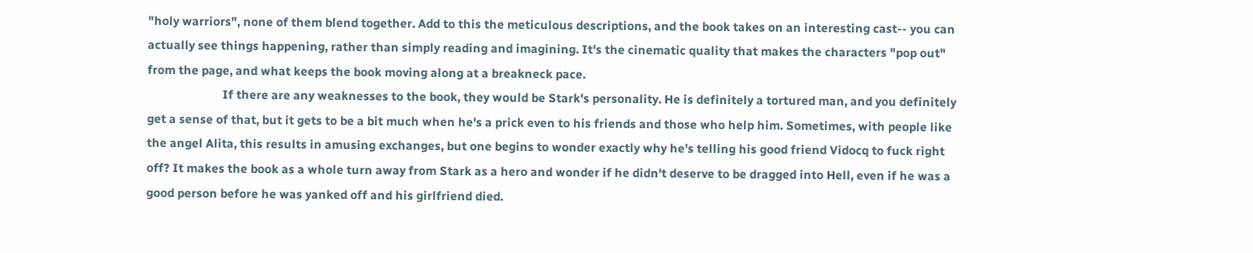"holy warriors", none of them blend together. Add to this the meticulous descriptions, and the book takes on an interesting cast-- you can actually see things happening, rather than simply reading and imagining. It's the cinematic quality that makes the characters "pop out" from the page, and what keeps the book moving along at a breakneck pace.
                         If there are any weaknesses to the book, they would be Stark's personality. He is definitely a tortured man, and you definitely get a sense of that, but it gets to be a bit much when he's a prick even to his friends and those who help him. Sometimes, with people like the angel Alita, this results in amusing exchanges, but one begins to wonder exactly why he's telling his good friend Vidocq to fuck right off? It makes the book as a whole turn away from Stark as a hero and wonder if he didn't deserve to be dragged into Hell, even if he was a good person before he was yanked off and his girlfriend died.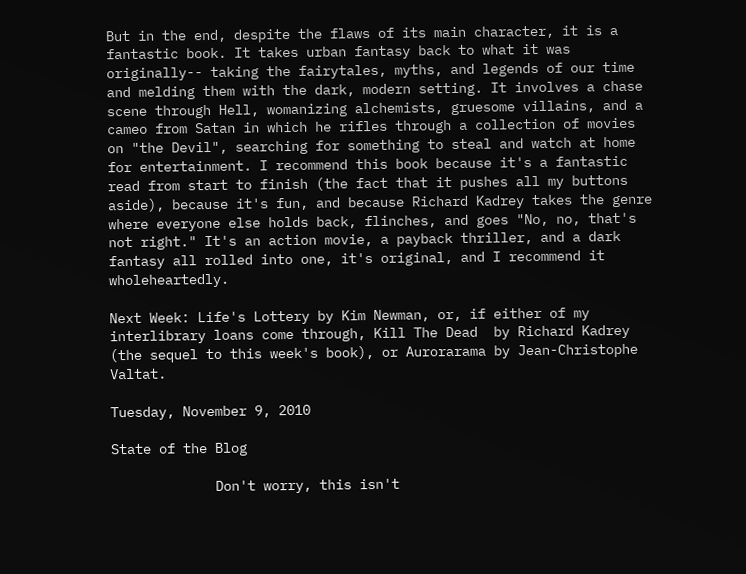But in the end, despite the flaws of its main character, it is a fantastic book. It takes urban fantasy back to what it was originally-- taking the fairytales, myths, and legends of our time and melding them with the dark, modern setting. It involves a chase scene through Hell, womanizing alchemists, gruesome villains, and a cameo from Satan in which he rifles through a collection of movies on "the Devil", searching for something to steal and watch at home for entertainment. I recommend this book because it's a fantastic read from start to finish (the fact that it pushes all my buttons aside), because it's fun, and because Richard Kadrey takes the genre where everyone else holds back, flinches, and goes "No, no, that's not right." It's an action movie, a payback thriller, and a dark fantasy all rolled into one, it's original, and I recommend it wholeheartedly.

Next Week: Life's Lottery by Kim Newman, or, if either of my interlibrary loans come through, Kill The Dead  by Richard Kadrey (the sequel to this week's book), or Aurorarama by Jean-Christophe Valtat.

Tuesday, November 9, 2010

State of the Blog

             Don't worry, this isn't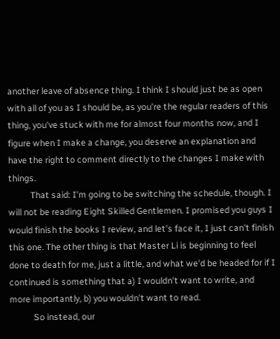another leave of absence thing. I think I should just be as open with all of you as I should be, as you're the regular readers of this thing, you've stuck with me for almost four months now, and I figure when I make a change, you deserve an explanation and have the right to comment directly to the changes I make with things.
           That said: I'm going to be switching the schedule, though. I will not be reading Eight Skilled Gentlemen. I promised you guys I would finish the books I review, and let's face it, I just can't finish this one. The other thing is that Master Li is beginning to feel done to death for me, just a little, and what we'd be headed for if I continued is something that a) I wouldn't want to write, and more importantly, b) you wouldn't want to read.
            So instead, our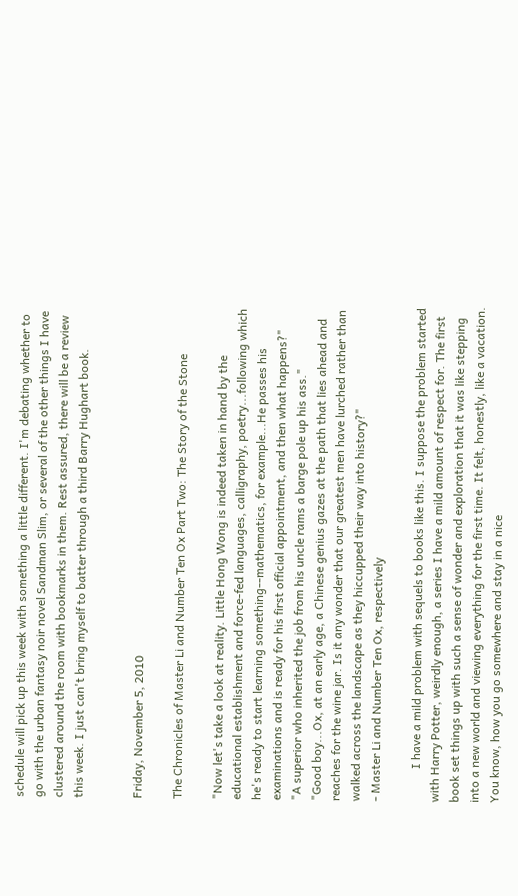schedule will pick up this week with something a little different. I'm debating whether to go with the urban fantasy noir novel Sandman Slim, or several of the other things I have clustered around the room with bookmarks in them. Rest assured, there will be a review this week. I just can't bring myself to batter through a third Barry Hughart book.


Friday, November 5, 2010

The Chronicles of Master Li and Number Ten Ox Part Two: The Story of the Stone

"Now let's take a look at reality. Little Hong Wong is indeed taken in hand by the educational establishment and force-fed languages, calligraphy, poetry...following which he's ready to start learning something--mathematics, for example...He passes his examinations and is ready for his first official appointment, and then what happens?"
"A superior who inherited the job from his uncle rams a barge pole up his ass."
"Good boy...Ox, at an early age, a Chinese genius gazes at the path that lies ahead and reaches for the wine jar. Is it any wonder that our greatest men have lurched rather than walked across the landscape as they hiccupped their way into history?"
- Master Li and Number Ten Ox, respectively

           I have a mild problem with sequels to books like this. I suppose the problem started with Harry Potter, weirdly enough, a series I have a mild amount of respect for. The first book set things up with such a sense of wonder and exploration that it was like stepping into a new world and viewing everything for the first time. It felt, honestly, like a vacation. You know, how you go somewhere and stay in a nice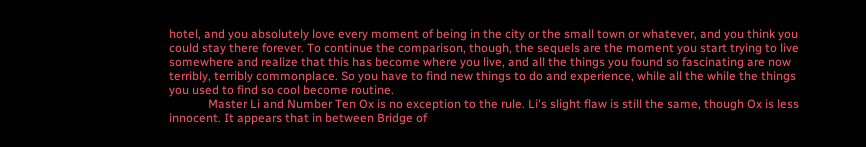hotel, and you absolutely love every moment of being in the city or the small town or whatever, and you think you could stay there forever. To continue the comparison, though, the sequels are the moment you start trying to live somewhere and realize that this has become where you live, and all the things you found so fascinating are now terribly, terribly commonplace. So you have to find new things to do and experience, while all the while the things you used to find so cool become routine.
             Master Li and Number Ten Ox is no exception to the rule. Li's slight flaw is still the same, though Ox is less innocent. It appears that in between Bridge of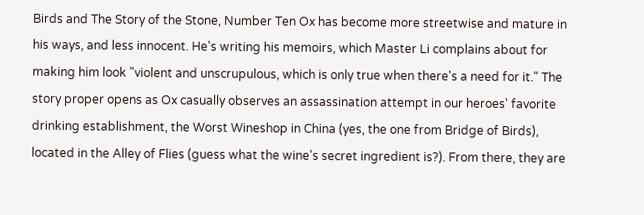Birds and The Story of the Stone, Number Ten Ox has become more streetwise and mature in his ways, and less innocent. He's writing his memoirs, which Master Li complains about for making him look "violent and unscrupulous, which is only true when there's a need for it." The story proper opens as Ox casually observes an assassination attempt in our heroes' favorite drinking establishment, the Worst Wineshop in China (yes, the one from Bridge of Birds), located in the Alley of Flies (guess what the wine's secret ingredient is?). From there, they are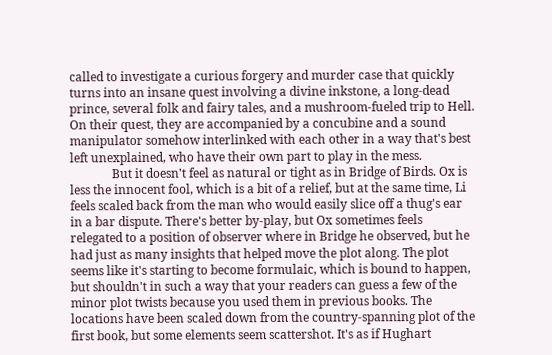called to investigate a curious forgery and murder case that quickly turns into an insane quest involving a divine inkstone, a long-dead prince, several folk and fairy tales, and a mushroom-fueled trip to Hell. On their quest, they are accompanied by a concubine and a sound manipulator somehow interlinked with each other in a way that's best left unexplained, who have their own part to play in the mess.
              But it doesn't feel as natural or tight as in Bridge of Birds. Ox is less the innocent fool, which is a bit of a relief, but at the same time, Li feels scaled back from the man who would easily slice off a thug's ear in a bar dispute. There's better by-play, but Ox sometimes feels relegated to a position of observer where in Bridge he observed, but he had just as many insights that helped move the plot along. The plot seems like it's starting to become formulaic, which is bound to happen, but shouldn't in such a way that your readers can guess a few of the minor plot twists because you used them in previous books. The locations have been scaled down from the country-spanning plot of the first book, but some elements seem scattershot. It's as if Hughart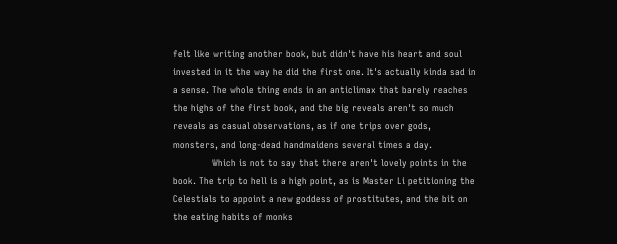felt like writing another book, but didn't have his heart and soul invested in it the way he did the first one. It's actually kinda sad in a sense. The whole thing ends in an anticlimax that barely reaches the highs of the first book, and the big reveals aren't so much reveals as casual observations, as if one trips over gods, monsters, and long-dead handmaidens several times a day.
             Which is not to say that there aren't lovely points in the book. The trip to hell is a high point, as is Master Li petitioning the Celestials to appoint a new goddess of prostitutes, and the bit on the eating habits of monks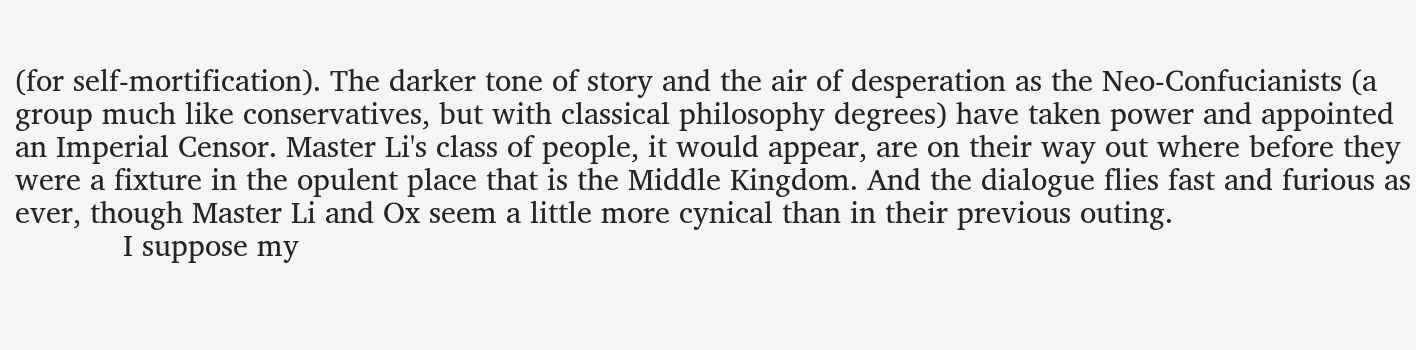(for self-mortification). The darker tone of story and the air of desperation as the Neo-Confucianists (a group much like conservatives, but with classical philosophy degrees) have taken power and appointed an Imperial Censor. Master Li's class of people, it would appear, are on their way out where before they were a fixture in the opulent place that is the Middle Kingdom. And the dialogue flies fast and furious as ever, though Master Li and Ox seem a little more cynical than in their previous outing.
            I suppose my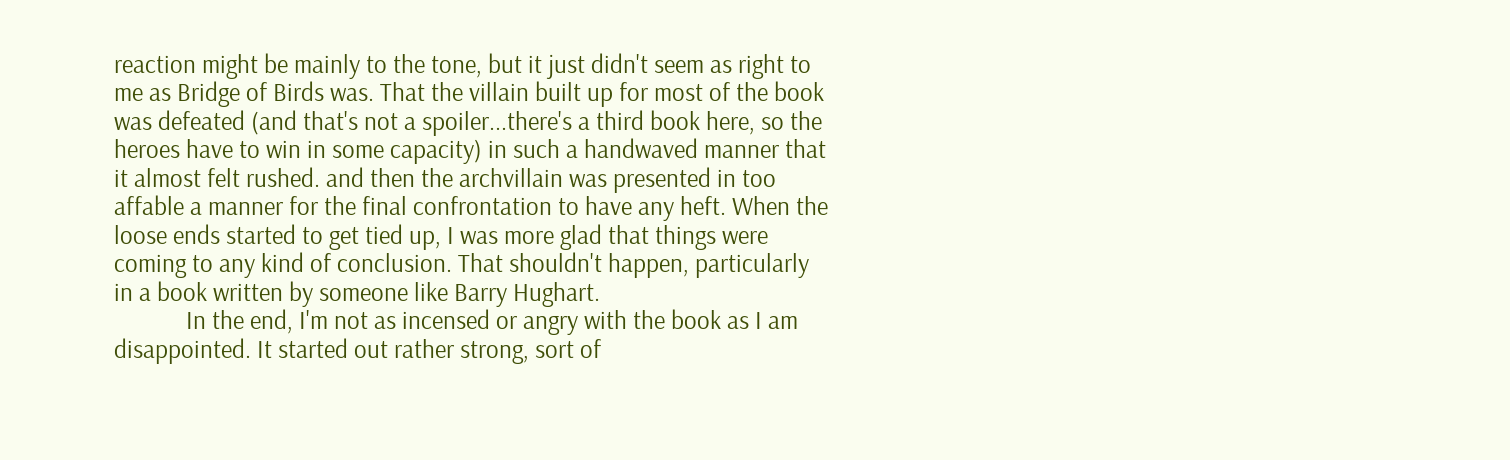reaction might be mainly to the tone, but it just didn't seem as right to me as Bridge of Birds was. That the villain built up for most of the book was defeated (and that's not a spoiler...there's a third book here, so the heroes have to win in some capacity) in such a handwaved manner that it almost felt rushed. and then the archvillain was presented in too affable a manner for the final confrontation to have any heft. When the loose ends started to get tied up, I was more glad that things were coming to any kind of conclusion. That shouldn't happen, particularly in a book written by someone like Barry Hughart.
            In the end, I'm not as incensed or angry with the book as I am disappointed. It started out rather strong, sort of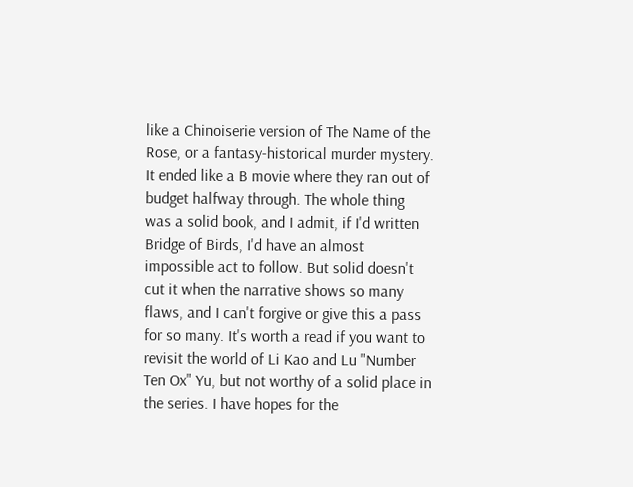like a Chinoiserie version of The Name of the Rose, or a fantasy-historical murder mystery. It ended like a B movie where they ran out of budget halfway through. The whole thing was a solid book, and I admit, if I'd written Bridge of Birds, I'd have an almost impossible act to follow. But solid doesn't cut it when the narrative shows so many flaws, and I can't forgive or give this a pass for so many. It's worth a read if you want to revisit the world of Li Kao and Lu "Number Ten Ox" Yu, but not worthy of a solid place in the series. I have hopes for the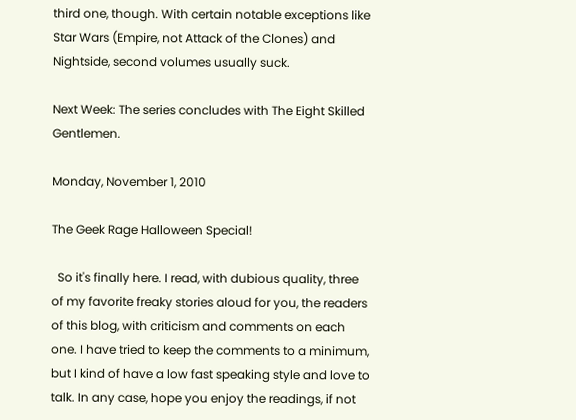third one, though. With certain notable exceptions like Star Wars (Empire, not Attack of the Clones) and Nightside, second volumes usually suck.

Next Week: The series concludes with The Eight Skilled Gentlemen.

Monday, November 1, 2010

The Geek Rage Halloween Special!

  So it's finally here. I read, with dubious quality, three of my favorite freaky stories aloud for you, the readers of this blog, with criticism and comments on each one. I have tried to keep the comments to a minimum, but I kind of have a low fast speaking style and love to talk. In any case, hope you enjoy the readings, if not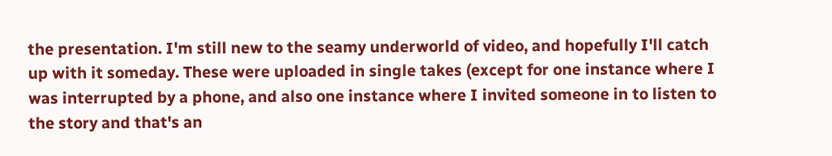the presentation. I'm still new to the seamy underworld of video, and hopefully I'll catch up with it someday. These were uploaded in single takes (except for one instance where I was interrupted by a phone, and also one instance where I invited someone in to listen to the story and that's an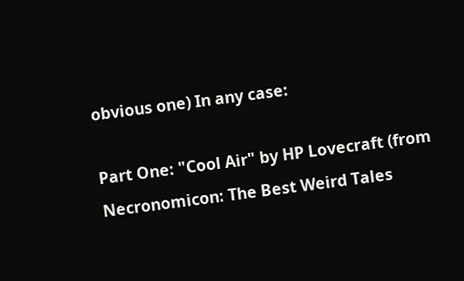obvious one) In any case:

Part One: "Cool Air" by HP Lovecraft (from Necronomicon: The Best Weird Tales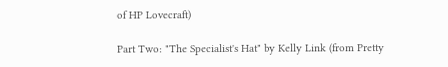of HP Lovecraft)

Part Two: "The Specialist's Hat" by Kelly Link (from Pretty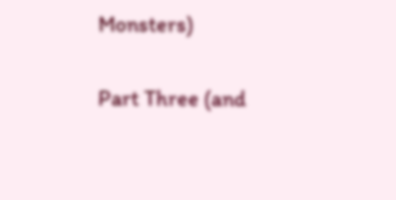Monsters)

Part Three (and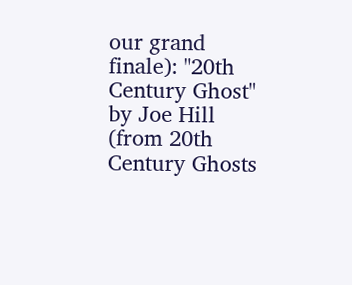our grand finale): "20th Century Ghost" by Joe Hill (from 20th Century Ghosts